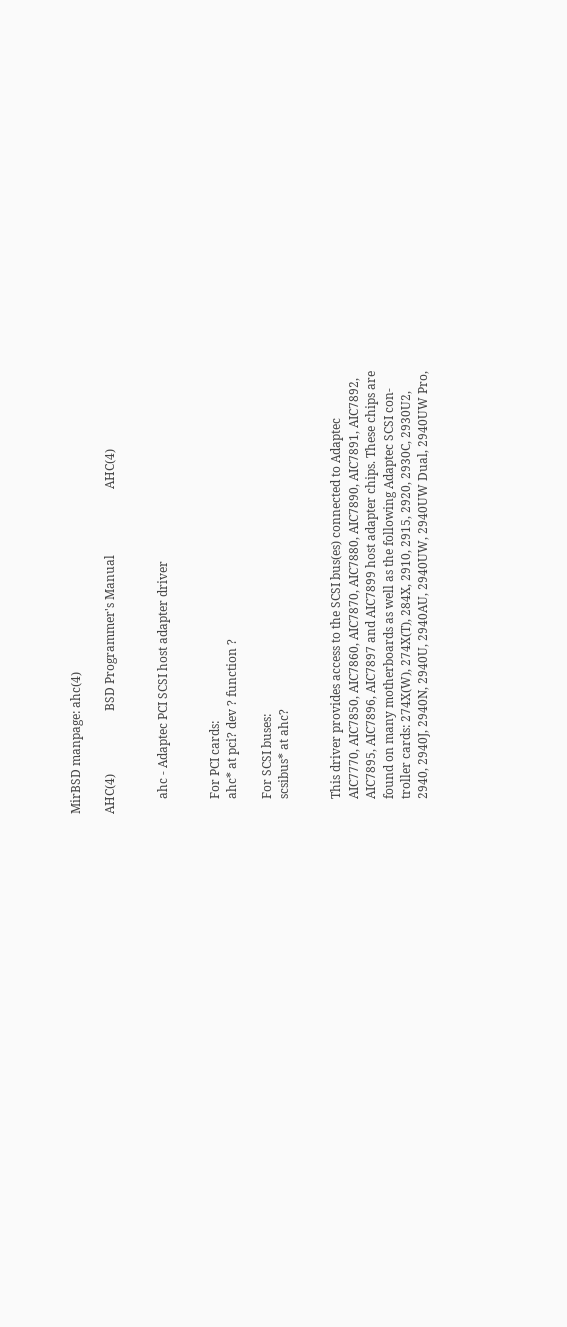MirBSD manpage: ahc(4)

AHC(4)                     BSD Programmer's Manual                      AHC(4)


     ahc - Adaptec PCI SCSI host adapter driver


     For PCI cards:
     ahc* at pci? dev ? function ?

     For SCSI buses:
     scsibus* at ahc?


     This driver provides access to the SCSI bus(es) connected to Adaptec
     AIC7770, AIC7850, AIC7860, AIC7870, AIC7880, AIC7890, AIC7891, AIC7892,
     AIC7895, AIC7896, AIC7897 and AIC7899 host adapter chips. These chips are
     found on many motherboards as well as the following Adaptec SCSI con-
     troller cards: 274X(W), 274X(T), 284X, 2910, 2915, 2920, 2930C, 2930U2,
     2940, 2940J, 2940N, 2940U, 2940AU, 2940UW, 2940UW Dual, 2940UW Pro,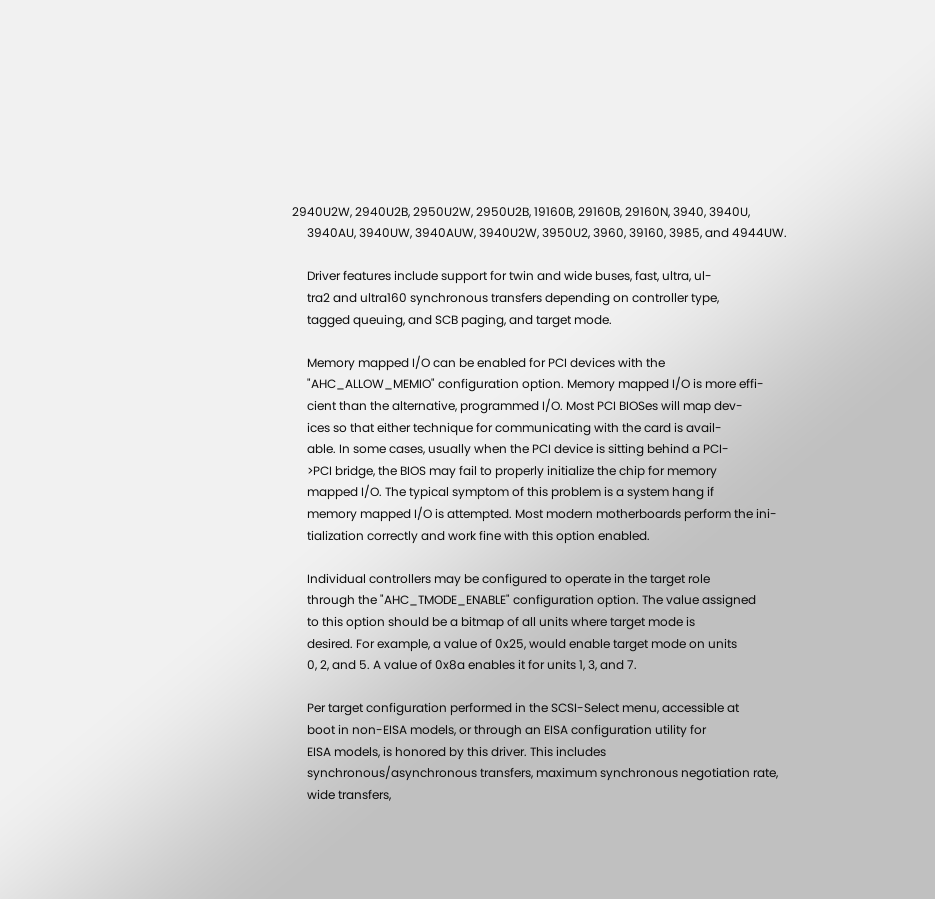2940U2W, 2940U2B, 2950U2W, 2950U2B, 19160B, 29160B, 29160N, 3940, 3940U,
     3940AU, 3940UW, 3940AUW, 3940U2W, 3950U2, 3960, 39160, 3985, and 4944UW.

     Driver features include support for twin and wide buses, fast, ultra, ul-
     tra2 and ultra160 synchronous transfers depending on controller type,
     tagged queuing, and SCB paging, and target mode.

     Memory mapped I/O can be enabled for PCI devices with the
     "AHC_ALLOW_MEMIO" configuration option. Memory mapped I/O is more effi-
     cient than the alternative, programmed I/O. Most PCI BIOSes will map dev-
     ices so that either technique for communicating with the card is avail-
     able. In some cases, usually when the PCI device is sitting behind a PCI-
     >PCI bridge, the BIOS may fail to properly initialize the chip for memory
     mapped I/O. The typical symptom of this problem is a system hang if
     memory mapped I/O is attempted. Most modern motherboards perform the ini-
     tialization correctly and work fine with this option enabled.

     Individual controllers may be configured to operate in the target role
     through the "AHC_TMODE_ENABLE" configuration option. The value assigned
     to this option should be a bitmap of all units where target mode is
     desired. For example, a value of 0x25, would enable target mode on units
     0, 2, and 5. A value of 0x8a enables it for units 1, 3, and 7.

     Per target configuration performed in the SCSI-Select menu, accessible at
     boot in non-EISA models, or through an EISA configuration utility for
     EISA models, is honored by this driver. This includes
     synchronous/asynchronous transfers, maximum synchronous negotiation rate,
     wide transfers,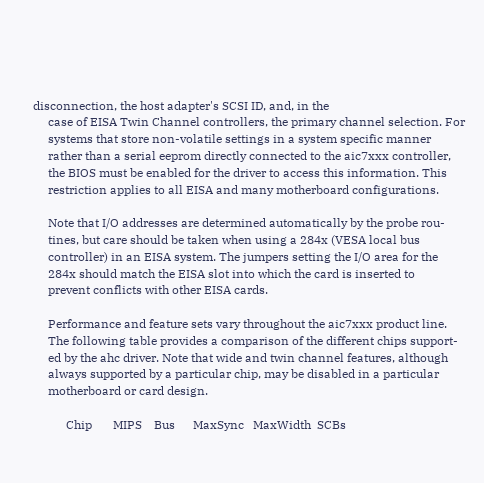disconnection, the host adapter's SCSI ID, and, in the
     case of EISA Twin Channel controllers, the primary channel selection. For
     systems that store non-volatile settings in a system specific manner
     rather than a serial eeprom directly connected to the aic7xxx controller,
     the BIOS must be enabled for the driver to access this information. This
     restriction applies to all EISA and many motherboard configurations.

     Note that I/O addresses are determined automatically by the probe rou-
     tines, but care should be taken when using a 284x (VESA local bus
     controller) in an EISA system. The jumpers setting the I/O area for the
     284x should match the EISA slot into which the card is inserted to
     prevent conflicts with other EISA cards.

     Performance and feature sets vary throughout the aic7xxx product line.
     The following table provides a comparison of the different chips support-
     ed by the ahc driver. Note that wide and twin channel features, although
     always supported by a particular chip, may be disabled in a particular
     motherboard or card design.

           Chip       MIPS    Bus      MaxSync   MaxWidth  SCBs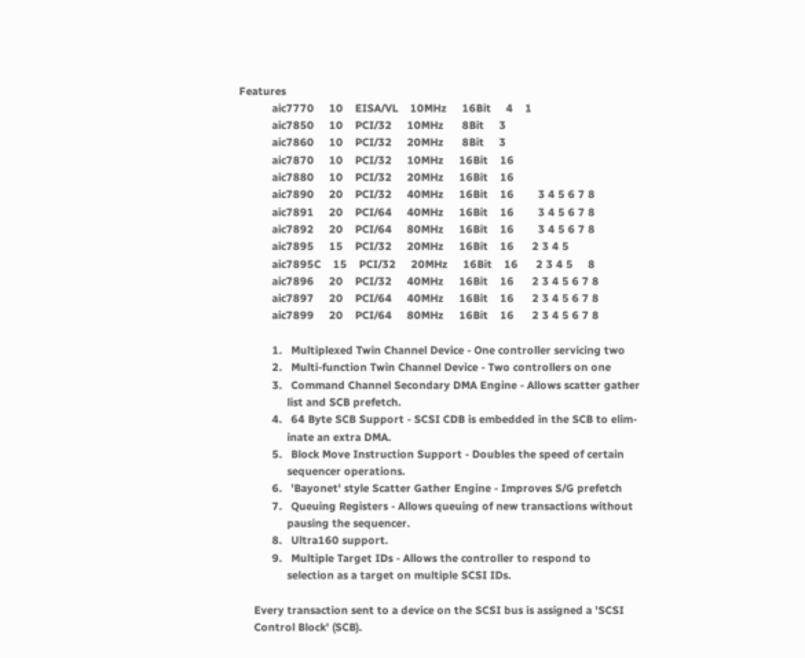Features
           aic7770     10    EISA/VL    10MHz     16Bit     4    1
           aic7850     10    PCI/32     10MHz      8Bit     3
           aic7860     10    PCI/32     20MHz      8Bit     3
           aic7870     10    PCI/32     10MHz     16Bit    16
           aic7880     10    PCI/32     20MHz     16Bit    16
           aic7890     20    PCI/32     40MHz     16Bit    16        3 4 5 6 7 8
           aic7891     20    PCI/64     40MHz     16Bit    16        3 4 5 6 7 8
           aic7892     20    PCI/64     80MHz     16Bit    16        3 4 5 6 7 8
           aic7895     15    PCI/32     20MHz     16Bit    16      2 3 4 5
           aic7895C    15    PCI/32     20MHz     16Bit    16      2 3 4 5     8
           aic7896     20    PCI/32     40MHz     16Bit    16      2 3 4 5 6 7 8
           aic7897     20    PCI/64     40MHz     16Bit    16      2 3 4 5 6 7 8
           aic7899     20    PCI/64     80MHz     16Bit    16      2 3 4 5 6 7 8

           1.   Multiplexed Twin Channel Device - One controller servicing two
           2.   Multi-function Twin Channel Device - Two controllers on one
           3.   Command Channel Secondary DMA Engine - Allows scatter gather
                list and SCB prefetch.
           4.   64 Byte SCB Support - SCSI CDB is embedded in the SCB to elim-
                inate an extra DMA.
           5.   Block Move Instruction Support - Doubles the speed of certain
                sequencer operations.
           6.   'Bayonet' style Scatter Gather Engine - Improves S/G prefetch
           7.   Queuing Registers - Allows queuing of new transactions without
                pausing the sequencer.
           8.   Ultra160 support.
           9.   Multiple Target IDs - Allows the controller to respond to
                selection as a target on multiple SCSI IDs.

     Every transaction sent to a device on the SCSI bus is assigned a 'SCSI
     Control Block' (SCB).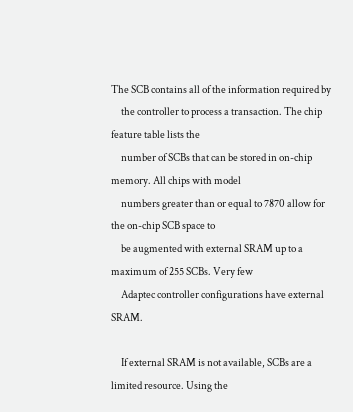The SCB contains all of the information required by
     the controller to process a transaction. The chip feature table lists the
     number of SCBs that can be stored in on-chip memory. All chips with model
     numbers greater than or equal to 7870 allow for the on-chip SCB space to
     be augmented with external SRAM up to a maximum of 255 SCBs. Very few
     Adaptec controller configurations have external SRAM.

     If external SRAM is not available, SCBs are a limited resource. Using the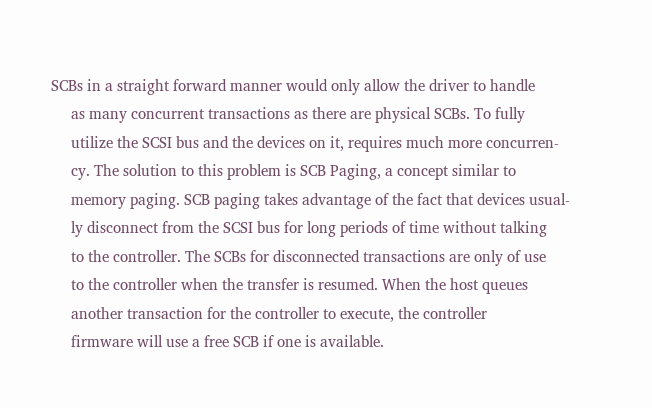SCBs in a straight forward manner would only allow the driver to handle
     as many concurrent transactions as there are physical SCBs. To fully
     utilize the SCSI bus and the devices on it, requires much more concurren-
     cy. The solution to this problem is SCB Paging, a concept similar to
     memory paging. SCB paging takes advantage of the fact that devices usual-
     ly disconnect from the SCSI bus for long periods of time without talking
     to the controller. The SCBs for disconnected transactions are only of use
     to the controller when the transfer is resumed. When the host queues
     another transaction for the controller to execute, the controller
     firmware will use a free SCB if one is available.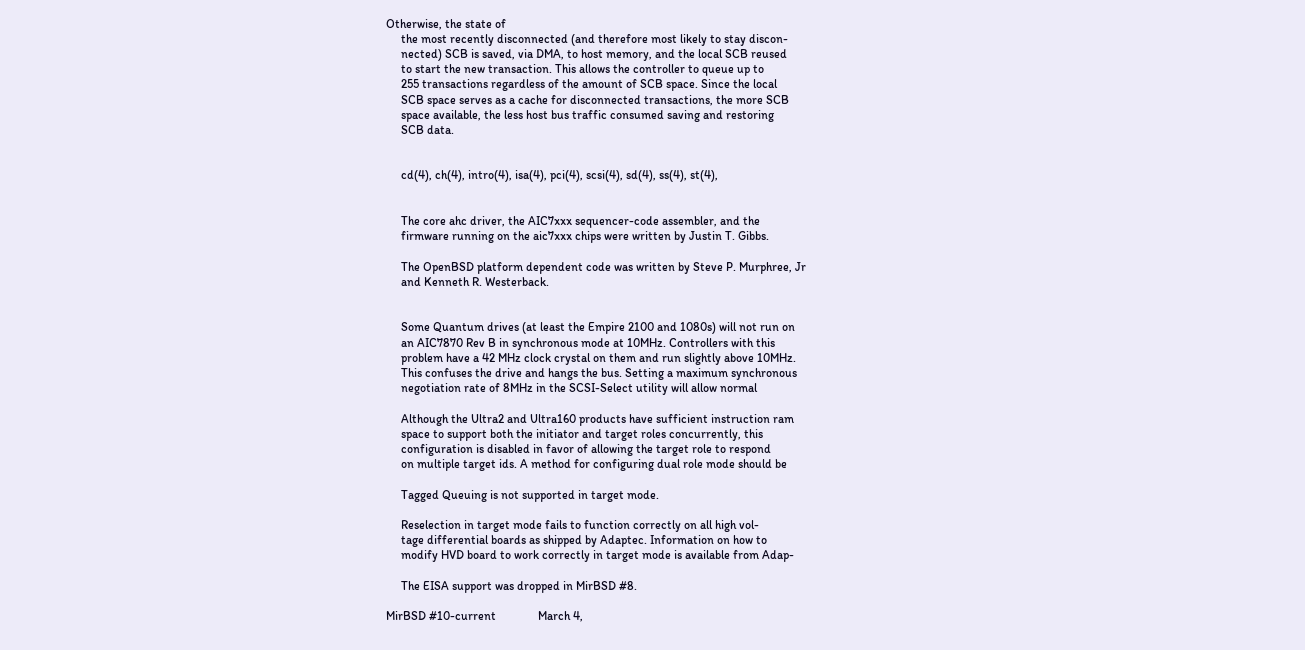Otherwise, the state of
     the most recently disconnected (and therefore most likely to stay discon-
     nected) SCB is saved, via DMA, to host memory, and the local SCB reused
     to start the new transaction. This allows the controller to queue up to
     255 transactions regardless of the amount of SCB space. Since the local
     SCB space serves as a cache for disconnected transactions, the more SCB
     space available, the less host bus traffic consumed saving and restoring
     SCB data.


     cd(4), ch(4), intro(4), isa(4), pci(4), scsi(4), sd(4), ss(4), st(4),


     The core ahc driver, the AIC7xxx sequencer-code assembler, and the
     firmware running on the aic7xxx chips were written by Justin T. Gibbs.

     The OpenBSD platform dependent code was written by Steve P. Murphree, Jr
     and Kenneth R. Westerback.


     Some Quantum drives (at least the Empire 2100 and 1080s) will not run on
     an AIC7870 Rev B in synchronous mode at 10MHz. Controllers with this
     problem have a 42 MHz clock crystal on them and run slightly above 10MHz.
     This confuses the drive and hangs the bus. Setting a maximum synchronous
     negotiation rate of 8MHz in the SCSI-Select utility will allow normal

     Although the Ultra2 and Ultra160 products have sufficient instruction ram
     space to support both the initiator and target roles concurrently, this
     configuration is disabled in favor of allowing the target role to respond
     on multiple target ids. A method for configuring dual role mode should be

     Tagged Queuing is not supported in target mode.

     Reselection in target mode fails to function correctly on all high vol-
     tage differential boards as shipped by Adaptec. Information on how to
     modify HVD board to work correctly in target mode is available from Adap-

     The EISA support was dropped in MirBSD #8.

MirBSD #10-current              March 4,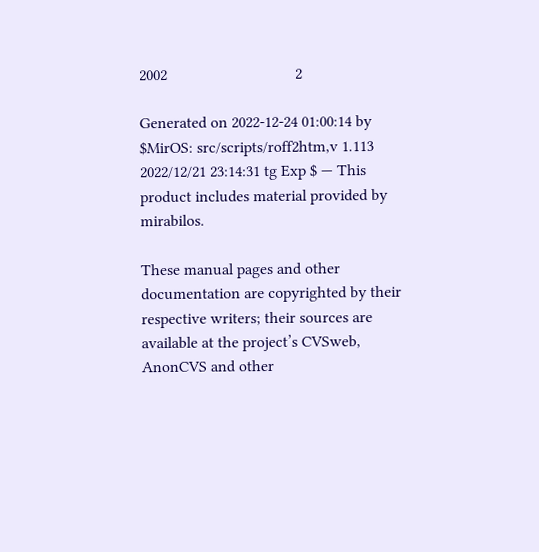2002                                2

Generated on 2022-12-24 01:00:14 by $MirOS: src/scripts/roff2htm,v 1.113 2022/12/21 23:14:31 tg Exp $ — This product includes material provided by mirabilos.

These manual pages and other documentation are copyrighted by their respective writers; their sources are available at the project’s CVSweb, AnonCVS and other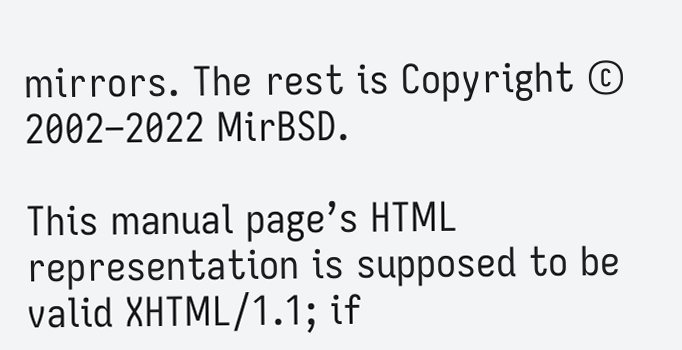mirrors. The rest is Copyright © 2002–2022 MirBSD.

This manual page’s HTML representation is supposed to be valid XHTML/1.1; if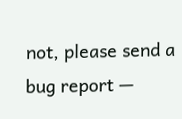not, please send a bug report —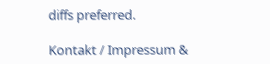diffs preferred.

Kontakt / Impressum &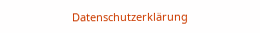Datenschutzerklärung